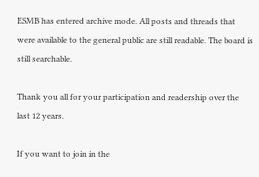ESMB has entered archive mode. All posts and threads that were available to the general public are still readable. The board is still searchable.

Thank you all for your participation and readership over the last 12 years.

If you want to join in the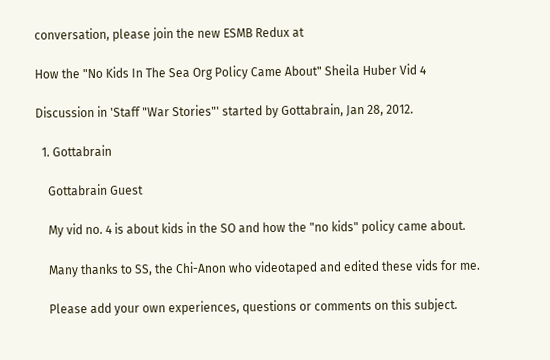conversation, please join the new ESMB Redux at

How the "No Kids In The Sea Org Policy Came About" Sheila Huber Vid 4

Discussion in 'Staff "War Stories"' started by Gottabrain, Jan 28, 2012.

  1. Gottabrain

    Gottabrain Guest

    My vid no. 4 is about kids in the SO and how the "no kids" policy came about.

    Many thanks to SS, the Chi-Anon who videotaped and edited these vids for me.

    Please add your own experiences, questions or comments on this subject.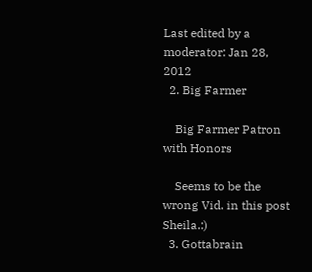Last edited by a moderator: Jan 28, 2012
  2. Big Farmer

    Big Farmer Patron with Honors

    Seems to be the wrong Vid. in this post Sheila.:)
  3. Gottabrain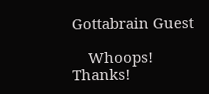Gottabrain Guest

    Whoops! Thanks!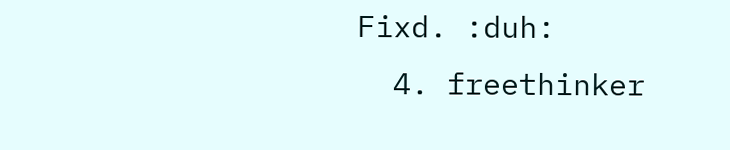Fixd. :duh:
  4. freethinker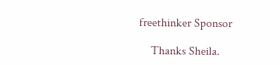freethinker Sponsor

    Thanks Sheila.